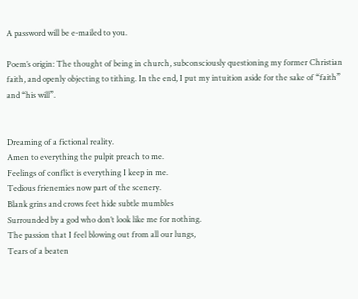A password will be e-mailed to you.

Poem’s origin: The thought of being in church, subconsciously questioning my former Christian faith, and openly objecting to tithing. In the end, I put my intuition aside for the sake of “faith” and “his will”.


Dreaming of a fictional reality.
Amen to everything the pulpit preach to me.
Feelings of conflict is everything I keep in me.
Tedious frienemies now part of the scenery.
Blank grins and crows feet hide subtle mumbles
Surrounded by a god who don’t look like me for nothing.
The passion that I feel blowing out from all our lungs,
Tears of a beaten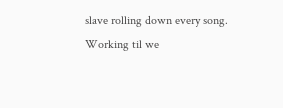slave rolling down every song.
Working til we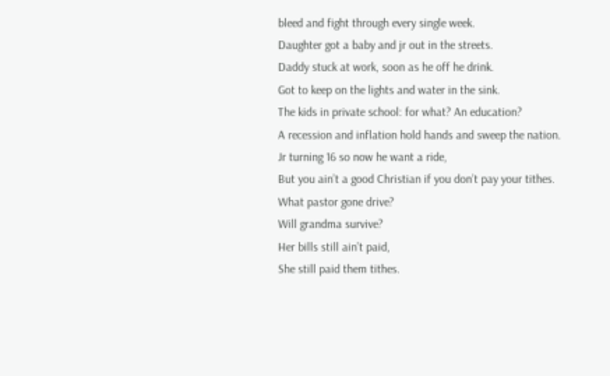bleed and fight through every single week.
Daughter got a baby and jr out in the streets.
Daddy stuck at work, soon as he off he drink.
Got to keep on the lights and water in the sink.
The kids in private school: for what? An education?
A recession and inflation hold hands and sweep the nation.
Jr turning 16 so now he want a ride,
But you ain’t a good Christian if you don’t pay your tithes.
What pastor gone drive?
Will grandma survive?
Her bills still ain’t paid,
She still paid them tithes.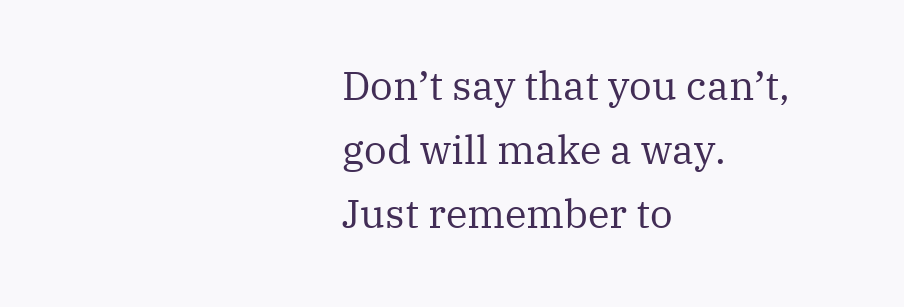Don’t say that you can’t,
god will make a way.
Just remember to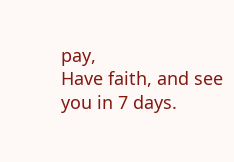pay,
Have faith, and see you in 7 days.